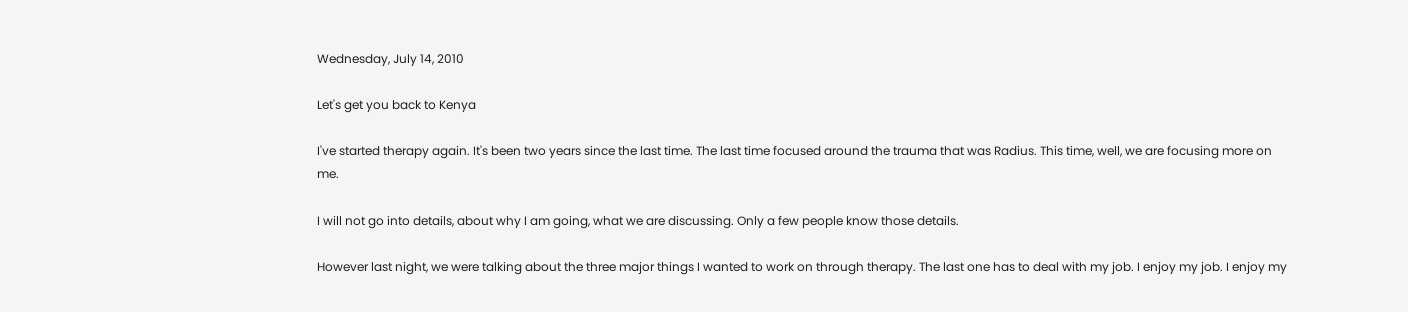Wednesday, July 14, 2010

Let's get you back to Kenya

I've started therapy again. It's been two years since the last time. The last time focused around the trauma that was Radius. This time, well, we are focusing more on me.

I will not go into details, about why I am going, what we are discussing. Only a few people know those details.

However last night, we were talking about the three major things I wanted to work on through therapy. The last one has to deal with my job. I enjoy my job. I enjoy my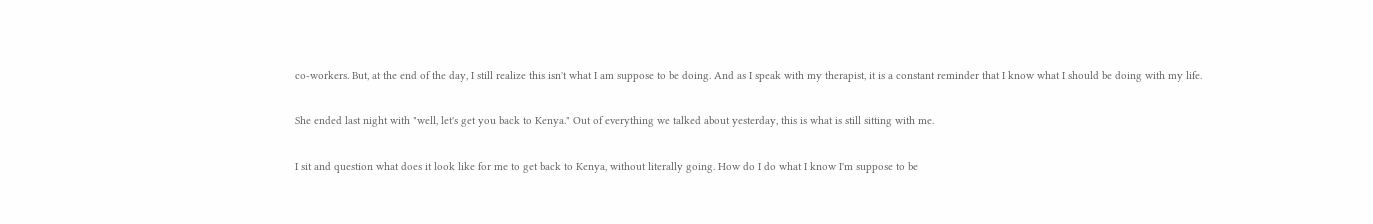co-workers. But, at the end of the day, I still realize this isn't what I am suppose to be doing. And as I speak with my therapist, it is a constant reminder that I know what I should be doing with my life.

She ended last night with "well, let's get you back to Kenya." Out of everything we talked about yesterday, this is what is still sitting with me.

I sit and question what does it look like for me to get back to Kenya, without literally going. How do I do what I know I'm suppose to be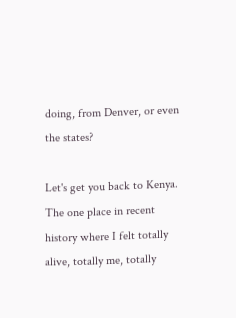doing, from Denver, or even the states?

Let's get you back to Kenya. The one place in recent history where I felt totally alive, totally me, totally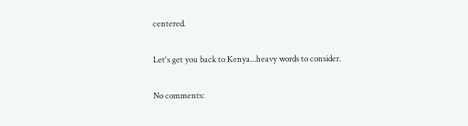centered.

Let's get you back to Kenya...heavy words to consider.

No comments: